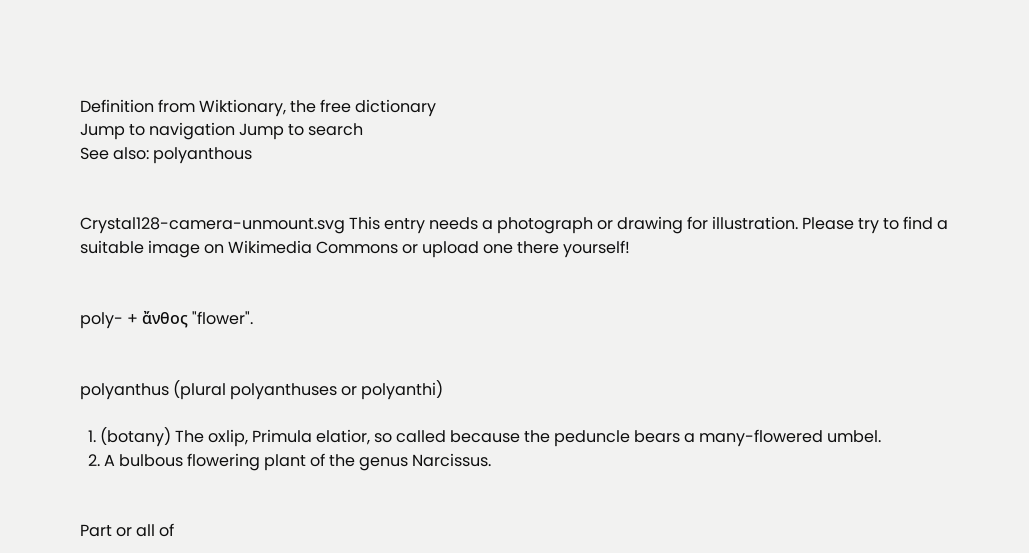Definition from Wiktionary, the free dictionary
Jump to navigation Jump to search
See also: polyanthous


Crystal128-camera-unmount.svg This entry needs a photograph or drawing for illustration. Please try to find a suitable image on Wikimedia Commons or upload one there yourself!


poly- + ἄνθος "flower".


polyanthus (plural polyanthuses or polyanthi)

  1. (botany) The oxlip, Primula elatior, so called because the peduncle bears a many-flowered umbel.
  2. A bulbous flowering plant of the genus Narcissus.


Part or all of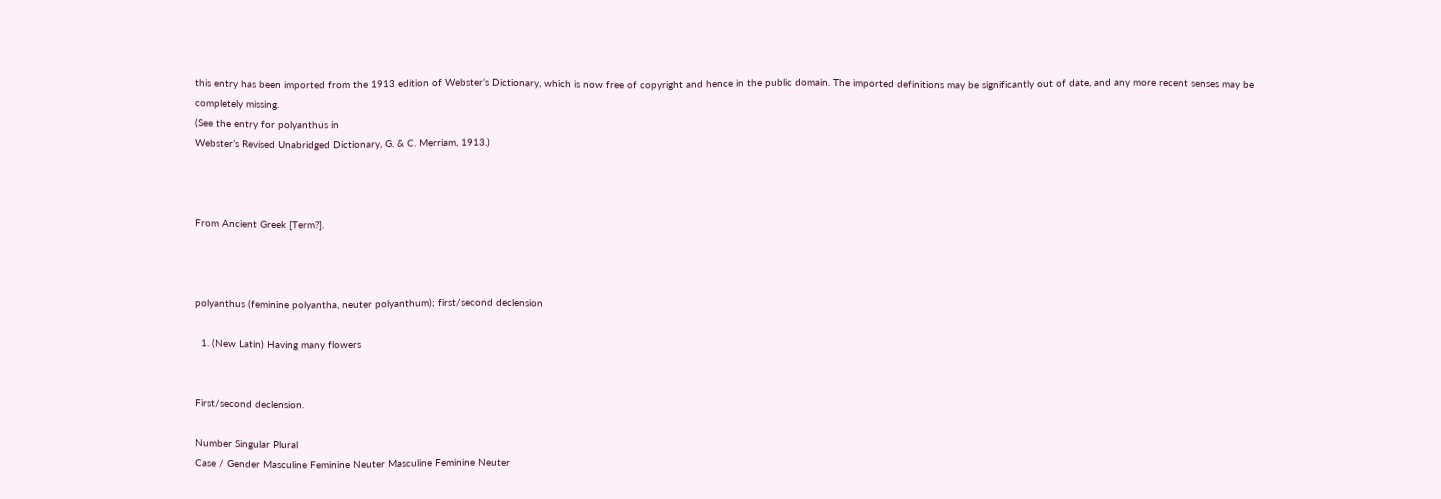this entry has been imported from the 1913 edition of Webster’s Dictionary, which is now free of copyright and hence in the public domain. The imported definitions may be significantly out of date, and any more recent senses may be completely missing.
(See the entry for polyanthus in
Webster’s Revised Unabridged Dictionary, G. & C. Merriam, 1913.)



From Ancient Greek [Term?].



polyanthus (feminine polyantha, neuter polyanthum); first/second declension

  1. (New Latin) Having many flowers


First/second declension.

Number Singular Plural
Case / Gender Masculine Feminine Neuter Masculine Feminine Neuter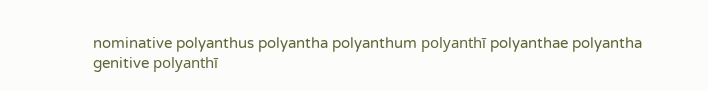nominative polyanthus polyantha polyanthum polyanthī polyanthae polyantha
genitive polyanthī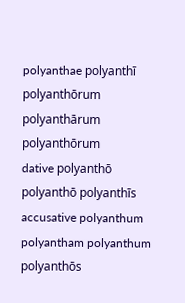polyanthae polyanthī polyanthōrum polyanthārum polyanthōrum
dative polyanthō polyanthō polyanthīs
accusative polyanthum polyantham polyanthum polyanthōs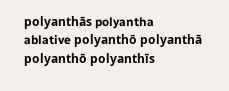polyanthās polyantha
ablative polyanthō polyanthā polyanthō polyanthīs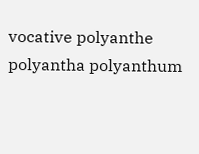vocative polyanthe polyantha polyanthum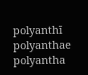polyanthī polyanthae polyantha